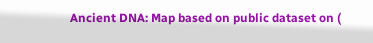Ancient DNA: Map based on public dataset on (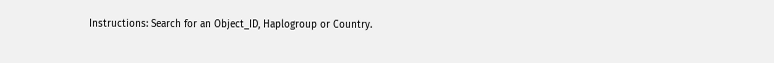Instructions: Search for an Object_ID, Haplogroup or Country.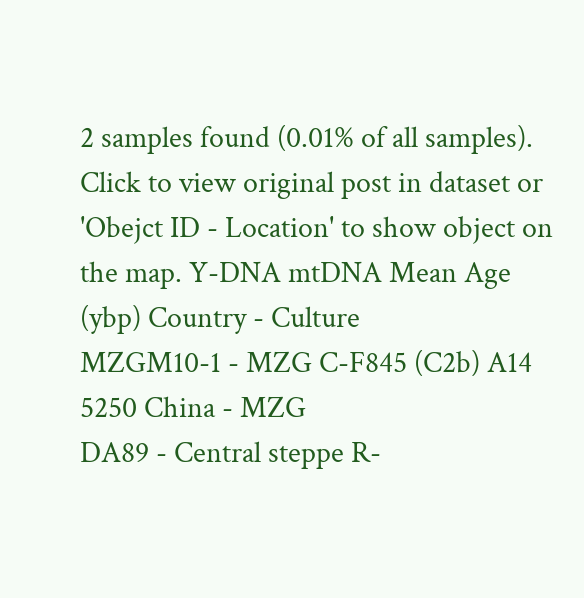2 samples found (0.01% of all samples).
Click to view original post in dataset or 'Obejct ID - Location' to show object on the map. Y-DNA mtDNA Mean Age (ybp) Country - Culture
MZGM10-1 - MZG C-F845 (C2b) A14 5250 China - MZG
DA89 - Central steppe R-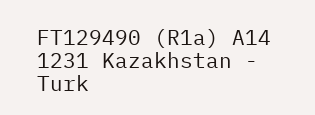FT129490 (R1a) A14 1231 Kazakhstan - Turk